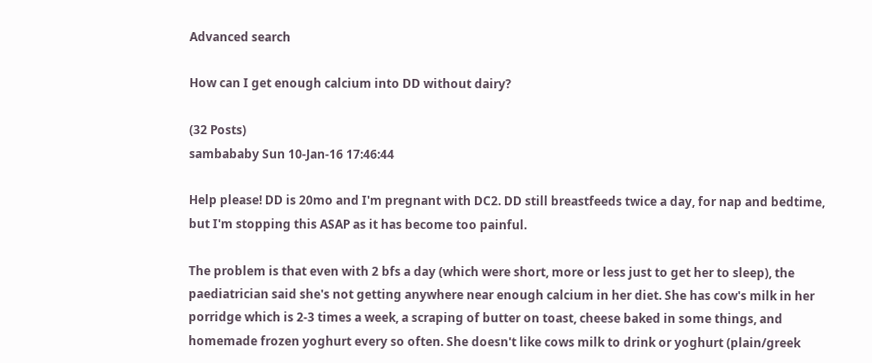Advanced search

How can I get enough calcium into DD without dairy?

(32 Posts)
sambababy Sun 10-Jan-16 17:46:44

Help please! DD is 20mo and I'm pregnant with DC2. DD still breastfeeds twice a day, for nap and bedtime, but I'm stopping this ASAP as it has become too painful.

The problem is that even with 2 bfs a day (which were short, more or less just to get her to sleep), the paediatrician said she's not getting anywhere near enough calcium in her diet. She has cow's milk in her porridge which is 2-3 times a week, a scraping of butter on toast, cheese baked in some things, and homemade frozen yoghurt every so often. She doesn't like cows milk to drink or yoghurt (plain/greek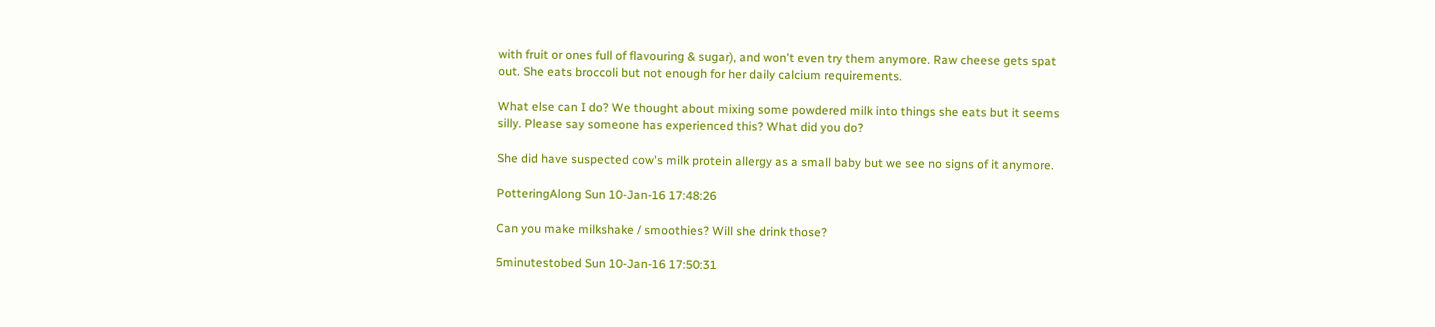with fruit or ones full of flavouring & sugar), and won't even try them anymore. Raw cheese gets spat out. She eats broccoli but not enough for her daily calcium requirements.

What else can I do? We thought about mixing some powdered milk into things she eats but it seems silly. Please say someone has experienced this? What did you do?

She did have suspected cow's milk protein allergy as a small baby but we see no signs of it anymore.

PotteringAlong Sun 10-Jan-16 17:48:26

Can you make milkshake / smoothies? Will she drink those?

5minutestobed Sun 10-Jan-16 17:50:31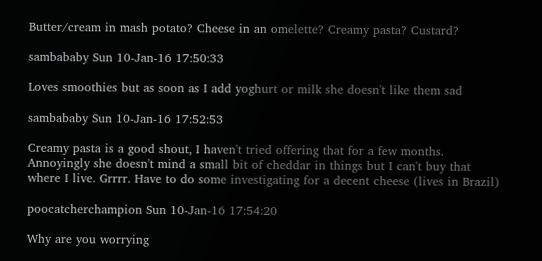Butter/cream in mash potato? Cheese in an omelette? Creamy pasta? Custard?

sambababy Sun 10-Jan-16 17:50:33

Loves smoothies but as soon as I add yoghurt or milk she doesn't like them sad

sambababy Sun 10-Jan-16 17:52:53

Creamy pasta is a good shout, I haven't tried offering that for a few months. Annoyingly she doesn't mind a small bit of cheddar in things but I can't buy that where I live. Grrrr. Have to do some investigating for a decent cheese (lives in Brazil)

poocatcherchampion Sun 10-Jan-16 17:54:20

Why are you worrying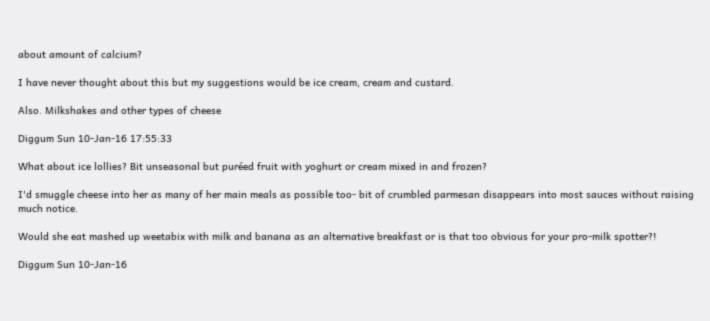about amount of calcium?

I have never thought about this but my suggestions would be ice cream, cream and custard.

Also. Milkshakes and other types of cheese

Diggum Sun 10-Jan-16 17:55:33

What about ice lollies? Bit unseasonal but puréed fruit with yoghurt or cream mixed in and frozen?

I'd smuggle cheese into her as many of her main meals as possible too- bit of crumbled parmesan disappears into most sauces without raising much notice.

Would she eat mashed up weetabix with milk and banana as an alternative breakfast or is that too obvious for your pro-milk spotter?!

Diggum Sun 10-Jan-16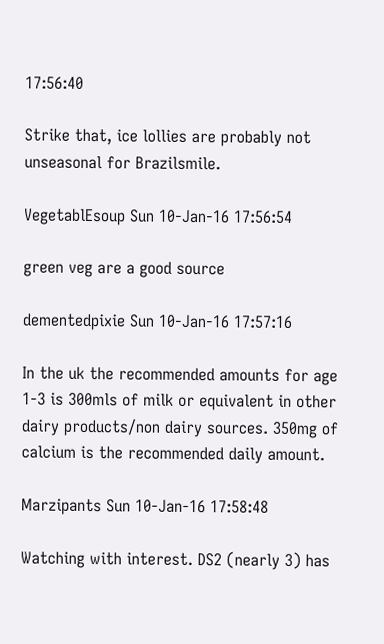17:56:40

Strike that, ice lollies are probably not unseasonal for Brazilsmile.

VegetablEsoup Sun 10-Jan-16 17:56:54

green veg are a good source

dementedpixie Sun 10-Jan-16 17:57:16

In the uk the recommended amounts for age 1-3 is 300mls of milk or equivalent in other dairy products/non dairy sources. 350mg of calcium is the recommended daily amount.

Marzipants Sun 10-Jan-16 17:58:48

Watching with interest. DS2 (nearly 3) has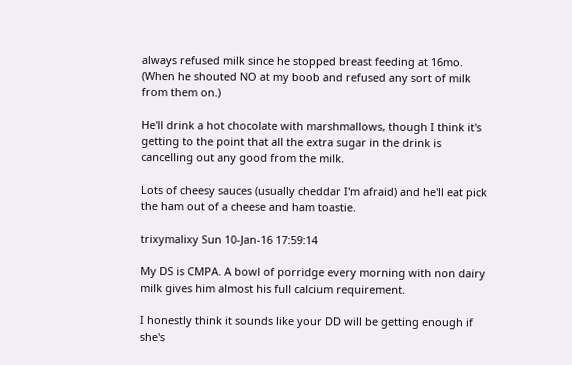always refused milk since he stopped breast feeding at 16mo. (When he shouted NO at my boob and refused any sort of milk from them on.)

He'll drink a hot chocolate with marshmallows, though I think it's getting to the point that all the extra sugar in the drink is cancelling out any good from the milk.

Lots of cheesy sauces (usually cheddar I'm afraid) and he'll eat pick the ham out of a cheese and ham toastie.

trixymalixy Sun 10-Jan-16 17:59:14

My DS is CMPA. A bowl of porridge every morning with non dairy milk gives him almost his full calcium requirement.

I honestly think it sounds like your DD will be getting enough if she's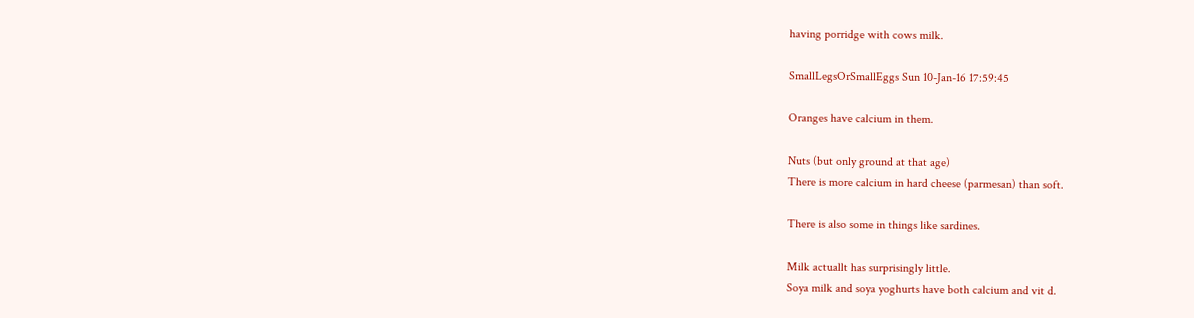having porridge with cows milk.

SmallLegsOrSmallEggs Sun 10-Jan-16 17:59:45

Oranges have calcium in them.

Nuts (but only ground at that age)
There is more calcium in hard cheese (parmesan) than soft.

There is also some in things like sardines.

Milk actuallt has surprisingly little.
Soya milk and soya yoghurts have both calcium and vit d.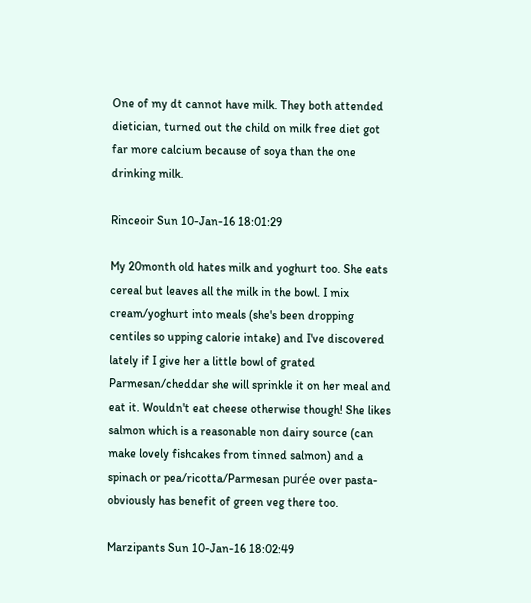One of my dt cannot have milk. They both attended dietician, turned out the child on milk free diet got far more calcium because of soya than the one drinking milk.

Rinceoir Sun 10-Jan-16 18:01:29

My 20month old hates milk and yoghurt too. She eats cereal but leaves all the milk in the bowl. I mix cream/yoghurt into meals (she's been dropping centiles so upping calorie intake) and I've discovered lately if I give her a little bowl of grated Parmesan/cheddar she will sprinkle it on her meal and eat it. Wouldn't eat cheese otherwise though! She likes salmon which is a reasonable non dairy source (can make lovely fishcakes from tinned salmon) and a spinach or pea/ricotta/Parmesan purée over pasta- obviously has benefit of green veg there too.

Marzipants Sun 10-Jan-16 18:02:49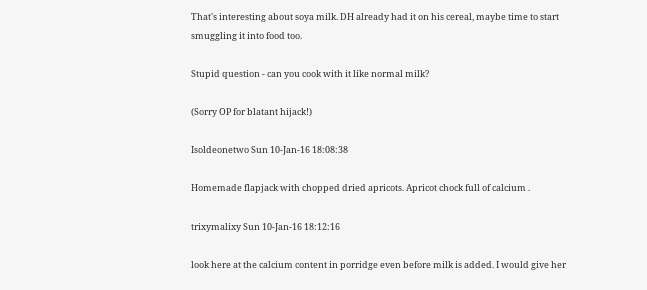That's interesting about soya milk. DH already had it on his cereal, maybe time to start smuggling it into food too.

Stupid question - can you cook with it like normal milk?

(Sorry OP for blatant hijack!)

Isoldeonetwo Sun 10-Jan-16 18:08:38

Homemade flapjack with chopped dried apricots. Apricot chock full of calcium .

trixymalixy Sun 10-Jan-16 18:12:16

look here at the calcium content in porridge even before milk is added. I would give her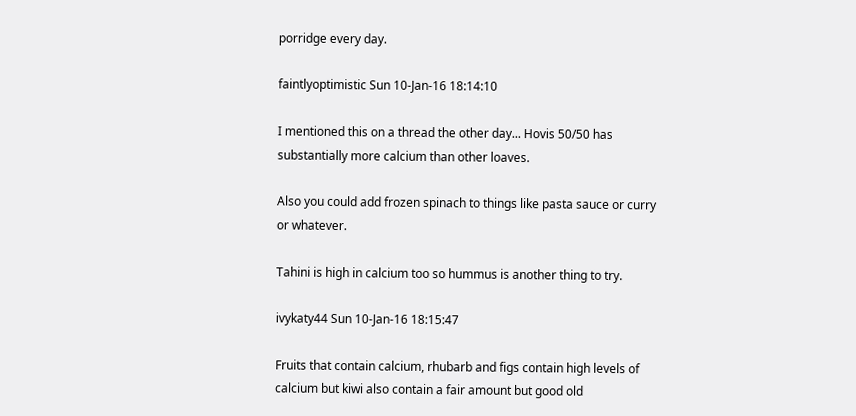porridge every day.

faintlyoptimistic Sun 10-Jan-16 18:14:10

I mentioned this on a thread the other day... Hovis 50/50 has substantially more calcium than other loaves.

Also you could add frozen spinach to things like pasta sauce or curry or whatever.

Tahini is high in calcium too so hummus is another thing to try.

ivykaty44 Sun 10-Jan-16 18:15:47

Fruits that contain calcium, rhubarb and figs contain high levels of calcium but kiwi also contain a fair amount but good old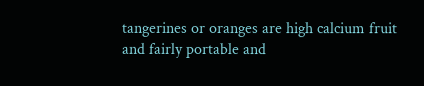tangerines or oranges are high calcium fruit and fairly portable and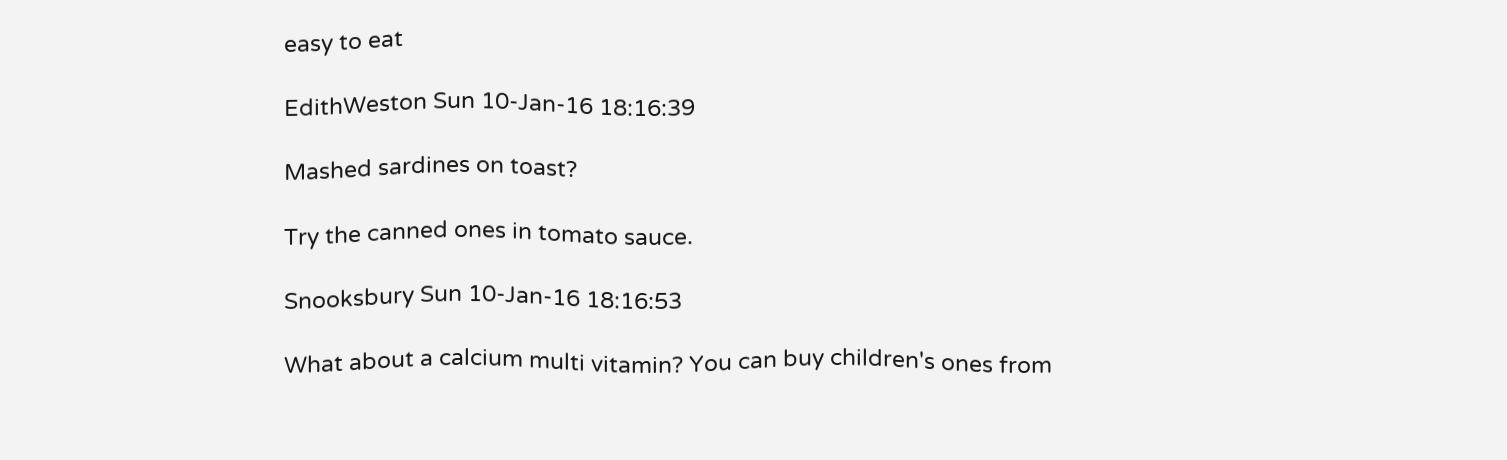easy to eat

EdithWeston Sun 10-Jan-16 18:16:39

Mashed sardines on toast?

Try the canned ones in tomato sauce.

Snooksbury Sun 10-Jan-16 18:16:53

What about a calcium multi vitamin? You can buy children's ones from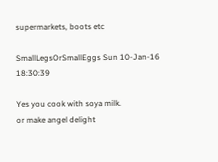supermarkets, boots etc

SmallLegsOrSmallEggs Sun 10-Jan-16 18:30:39

Yes you cook with soya milk.
or make angel delight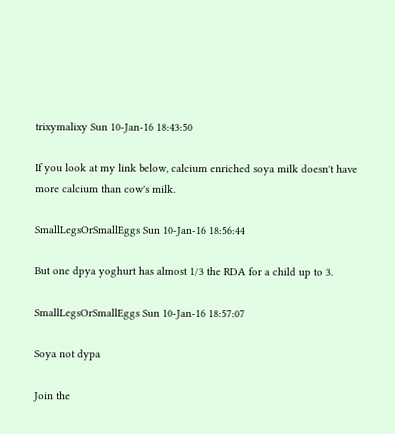trixymalixy Sun 10-Jan-16 18:43:50

If you look at my link below, calcium enriched soya milk doesn't have more calcium than cow's milk.

SmallLegsOrSmallEggs Sun 10-Jan-16 18:56:44

But one dpya yoghurt has almost 1/3 the RDA for a child up to 3.

SmallLegsOrSmallEggs Sun 10-Jan-16 18:57:07

Soya not dypa

Join the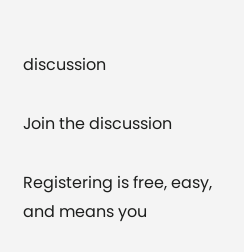discussion

Join the discussion

Registering is free, easy, and means you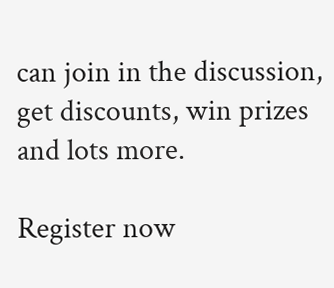can join in the discussion, get discounts, win prizes and lots more.

Register now